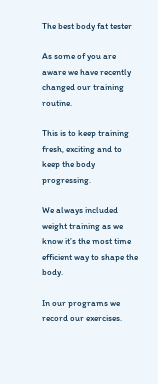The best body fat tester

As some of you are aware we have recently changed our training routine.

This is to keep training fresh, exciting and to keep the body progressing.

We always included weight training as we know it’s the most time efficient way to shape the body.

In our programs we record our exercises.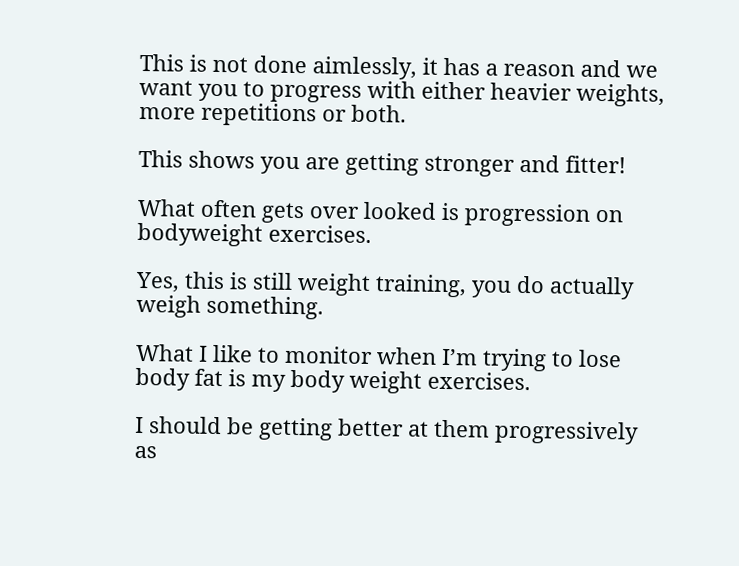This is not done aimlessly, it has a reason and we want you to progress with either heavier weights, more repetitions or both.

This shows you are getting stronger and fitter!

What often gets over looked is progression on bodyweight exercises.

Yes, this is still weight training, you do actually weigh something.

What I like to monitor when I’m trying to lose body fat is my body weight exercises.

I should be getting better at them progressively as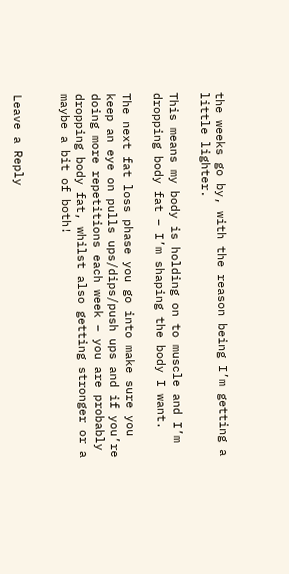the weeks go by, with the reason being I’m getting a little lighter.

This means my body is holding on to muscle and I’m dropping body fat – I’m shaping the body I want.

The next fat loss phase you go into make sure you keep an eye on pulls ups/dips/push ups and if you’re doing more repetitions each week – you are probably dropping body fat, whilst also getting stronger or a maybe a bit of both!


Leave a Reply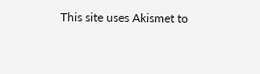This site uses Akismet to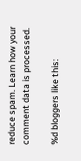reduce spam. Learn how your comment data is processed.

%d bloggers like this: